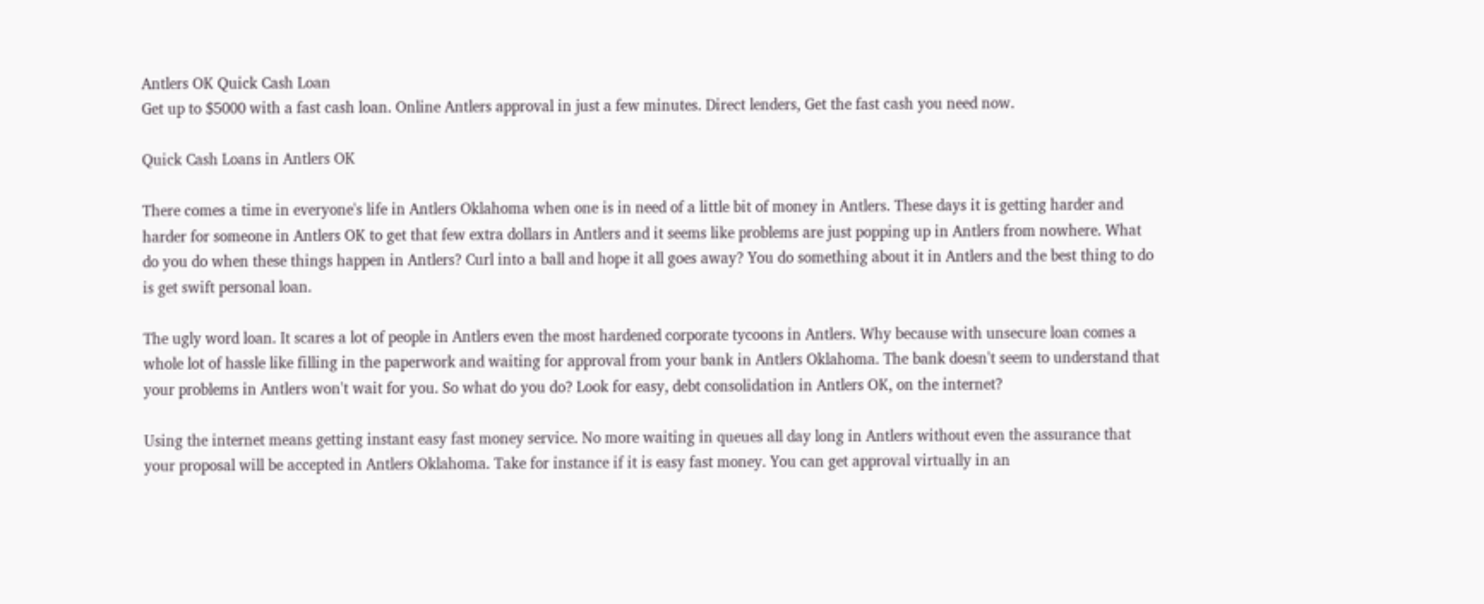Antlers OK Quick Cash Loan
Get up to $5000 with a fast cash loan. Online Antlers approval in just a few minutes. Direct lenders, Get the fast cash you need now.

Quick Cash Loans in Antlers OK

There comes a time in everyone's life in Antlers Oklahoma when one is in need of a little bit of money in Antlers. These days it is getting harder and harder for someone in Antlers OK to get that few extra dollars in Antlers and it seems like problems are just popping up in Antlers from nowhere. What do you do when these things happen in Antlers? Curl into a ball and hope it all goes away? You do something about it in Antlers and the best thing to do is get swift personal loan.

The ugly word loan. It scares a lot of people in Antlers even the most hardened corporate tycoons in Antlers. Why because with unsecure loan comes a whole lot of hassle like filling in the paperwork and waiting for approval from your bank in Antlers Oklahoma. The bank doesn't seem to understand that your problems in Antlers won't wait for you. So what do you do? Look for easy, debt consolidation in Antlers OK, on the internet?

Using the internet means getting instant easy fast money service. No more waiting in queues all day long in Antlers without even the assurance that your proposal will be accepted in Antlers Oklahoma. Take for instance if it is easy fast money. You can get approval virtually in an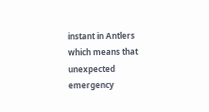instant in Antlers which means that unexpected emergency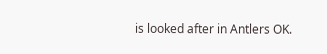is looked after in Antlers OK.